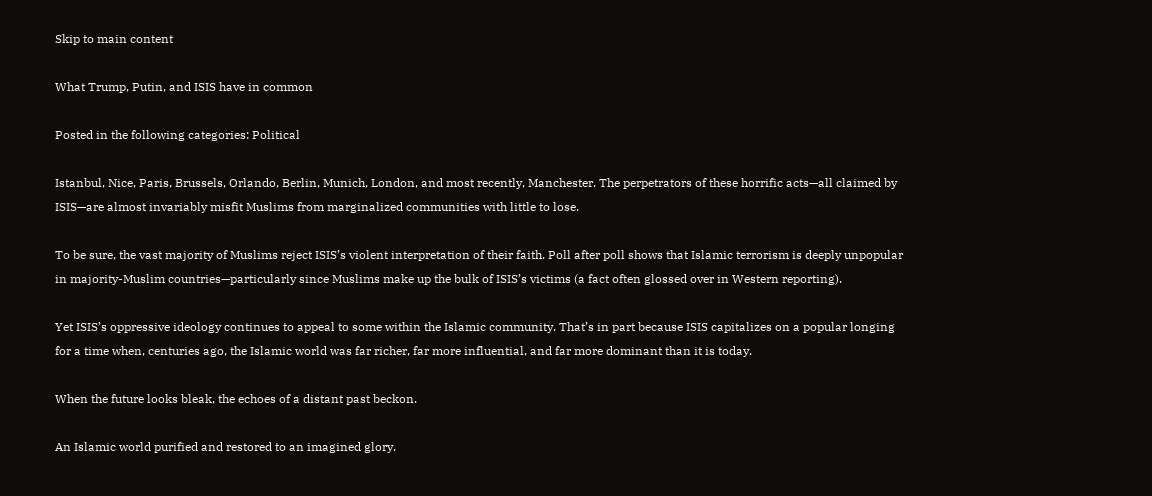Skip to main content

What Trump, Putin, and ISIS have in common

Posted in the following categories: Political

Istanbul, Nice, Paris, Brussels, Orlando, Berlin, Munich, London, and most recently, Manchester. The perpetrators of these horrific acts—all claimed by ISIS—are almost invariably misfit Muslims from marginalized communities with little to lose.

To be sure, the vast majority of Muslims reject ISIS’s violent interpretation of their faith. Poll after poll shows that Islamic terrorism is deeply unpopular in majority-Muslim countries—particularly since Muslims make up the bulk of ISIS’s victims (a fact often glossed over in Western reporting).

Yet ISIS’s oppressive ideology continues to appeal to some within the Islamic community. That’s in part because ISIS capitalizes on a popular longing for a time when, centuries ago, the Islamic world was far richer, far more influential, and far more dominant than it is today.

When the future looks bleak, the echoes of a distant past beckon.

An Islamic world purified and restored to an imagined glory.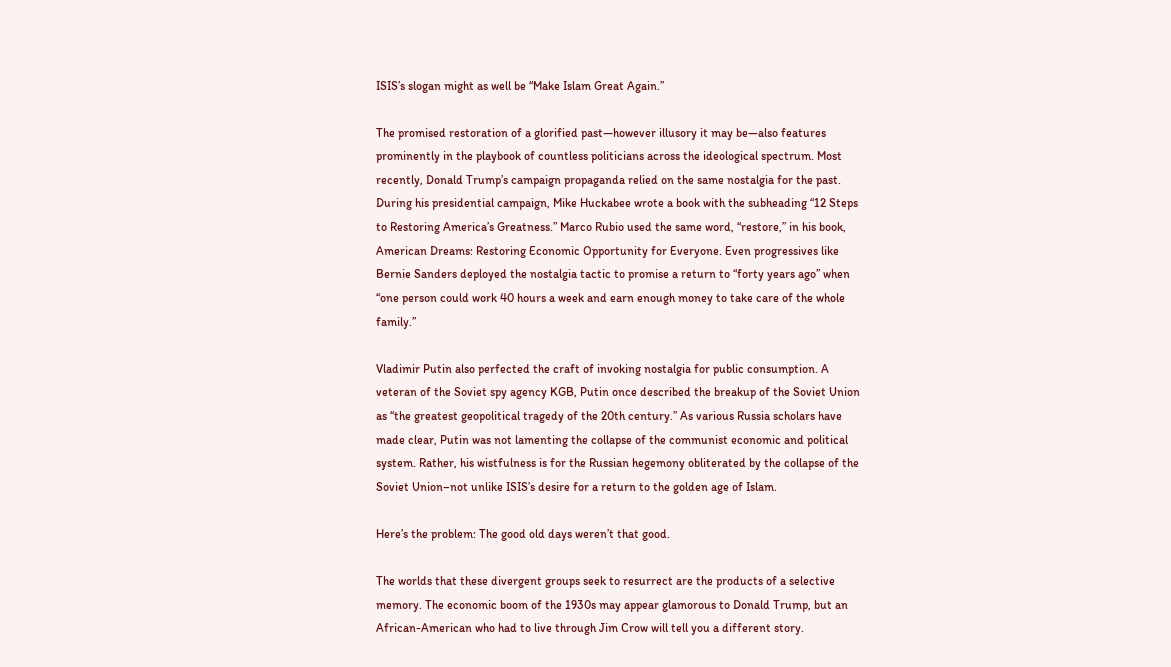ISIS’s slogan might as well be “Make Islam Great Again.”

The promised restoration of a glorified past—however illusory it may be—also features prominently in the playbook of countless politicians across the ideological spectrum. Most recently, Donald Trump’s campaign propaganda relied on the same nostalgia for the past. During his presidential campaign, Mike Huckabee wrote a book with the subheading “12 Steps to Restoring America’s Greatness.” Marco Rubio used the same word, “restore,” in his book, American Dreams: Restoring Economic Opportunity for Everyone. Even progressives like Bernie Sanders deployed the nostalgia tactic to promise a return to “forty years ago” when “one person could work 40 hours a week and earn enough money to take care of the whole family.”

Vladimir Putin also perfected the craft of invoking nostalgia for public consumption. A veteran of the Soviet spy agency KGB, Putin once described the breakup of the Soviet Union as “the greatest geopolitical tragedy of the 20th century.” As various Russia scholars have made clear, Putin was not lamenting the collapse of the communist economic and political system. Rather, his wistfulness is for the Russian hegemony obliterated by the collapse of the Soviet Union–not unlike ISIS’s desire for a return to the golden age of Islam.

Here’s the problem: The good old days weren’t that good.

The worlds that these divergent groups seek to resurrect are the products of a selective memory. The economic boom of the 1930s may appear glamorous to Donald Trump, but an African-American who had to live through Jim Crow will tell you a different story.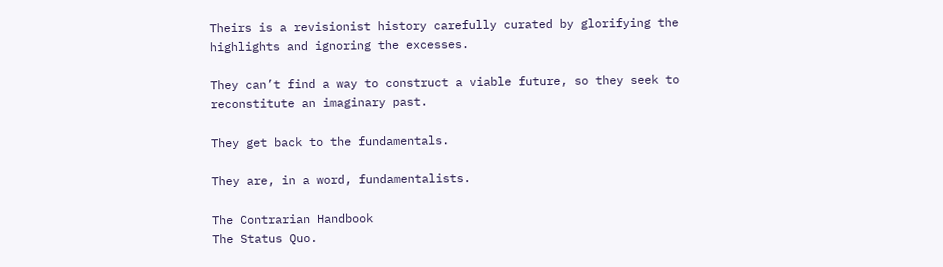Theirs is a revisionist history carefully curated by glorifying the highlights and ignoring the excesses.

They can’t find a way to construct a viable future, so they seek to reconstitute an imaginary past.

They get back to the fundamentals.

They are, in a word, fundamentalists.

The Contrarian Handbook
The Status Quo.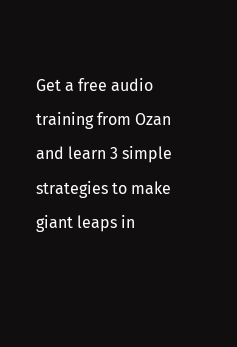Get a free audio training from Ozan and learn 3 simple strategies to make giant leaps in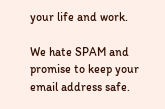your life and work.

We hate SPAM and promise to keep your email address safe.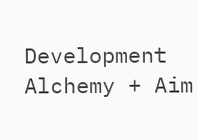Development Alchemy + Aim